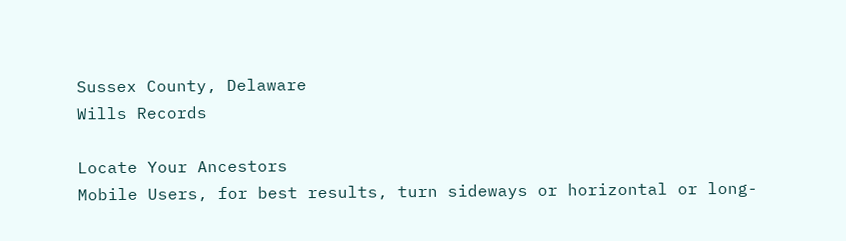Sussex County, Delaware
Wills Records

Locate Your Ancestors
Mobile Users, for best results, turn sideways or horizontal or long-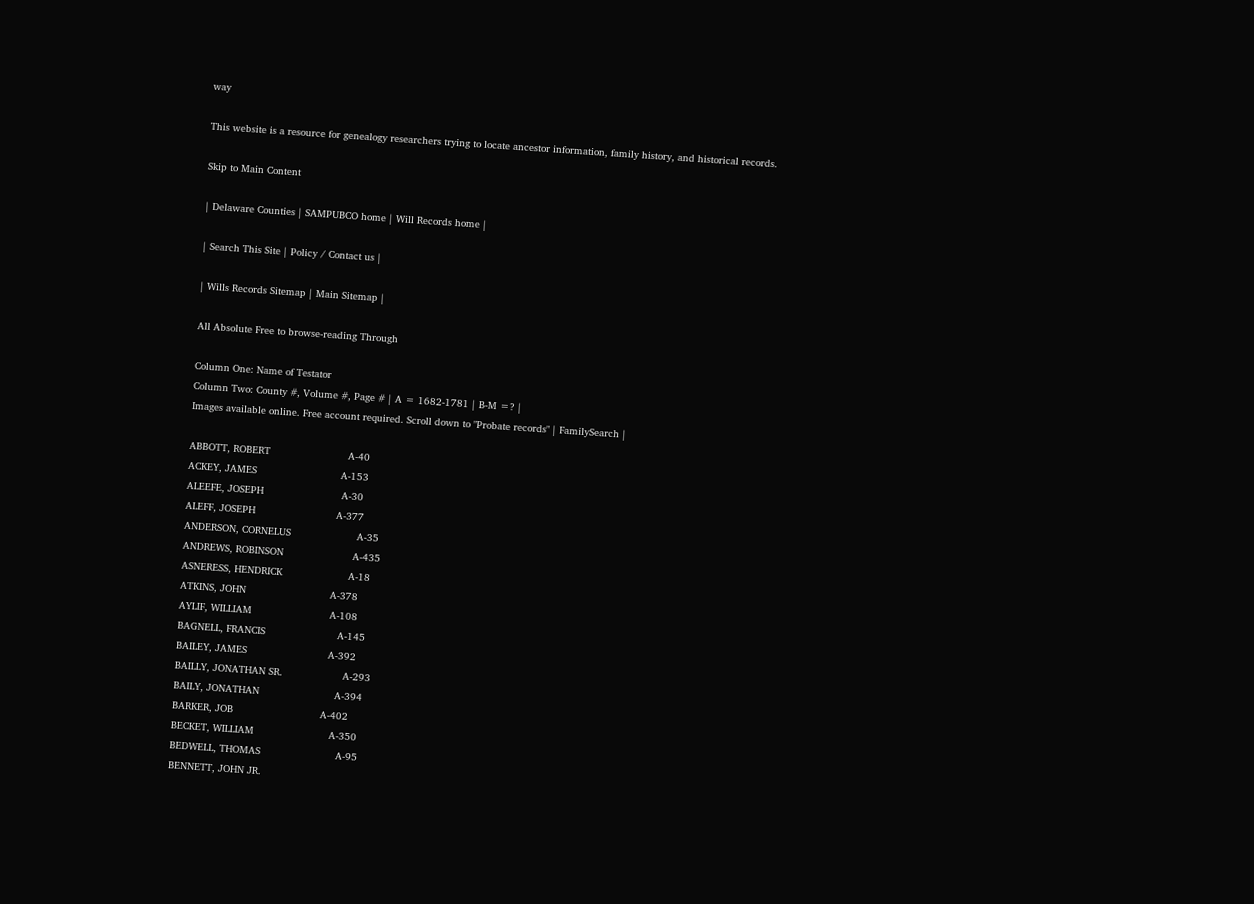way

This website is a resource for genealogy researchers trying to locate ancestor information, family history, and historical records.

Skip to Main Content

| Delaware Counties | SAMPUBCO home | Will Records home |

| Search This Site | Policy / Contact us |

| Wills Records Sitemap | Main Sitemap |

All Absolute Free to browse-reading Through

Column One: Name of Testator
Column Two: County #, Volume #, Page # | A = 1682-1781 | B-M =? |
Images available online. Free account required. Scroll down to "Probate records" | FamilySearch |

ABBOTT, ROBERT                          A-40
ACKEY, JAMES                            A-153
ALEEFE, JOSEPH                          A-30
ALEFF, JOSEPH                           A-377
ANDERSON, CORNELUS                      A-35
ANDREWS, ROBINSON                       A-435
ASNERESS, HENDRICK                      A-18
ATKINS, JOHN                            A-378
AYLIF, WILLIAM                          A-108
BAGNELL, FRANCIS                        A-145
BAILEY, JAMES                           A-392
BAILLY, JONATHAN SR.                    A-293
BAILY, JONATHAN                         A-394
BARKER, JOB                             A-402
BECKET, WILLIAM                         A-350
BEDWELL, THOMAS                         A-95
BENNETT, JOHN JR.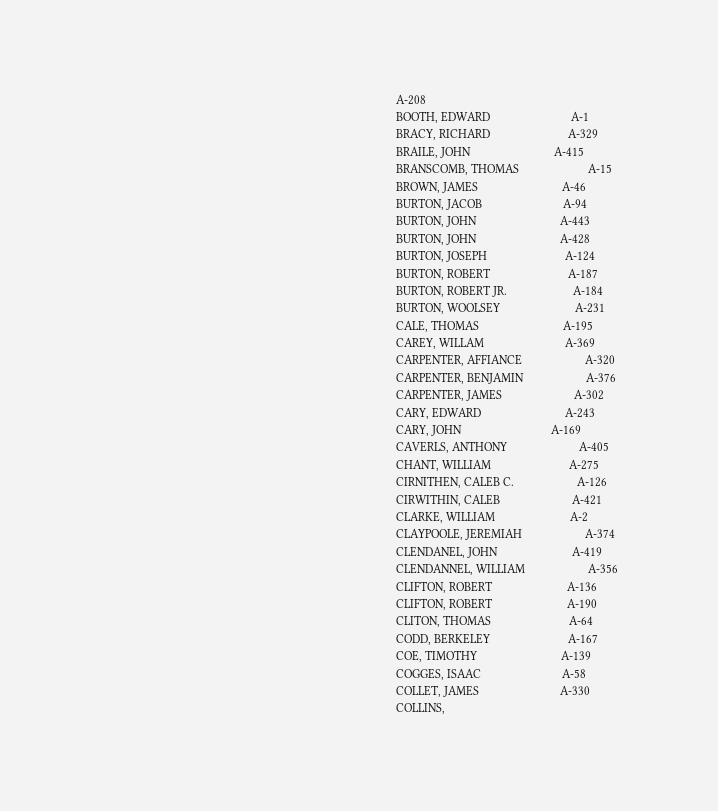A-208
BOOTH, EDWARD                           A-1
BRACY, RICHARD                          A-329
BRAILE, JOHN                            A-415
BRANSCOMB, THOMAS                       A-15
BROWN, JAMES                            A-46
BURTON, JACOB                           A-94
BURTON, JOHN                            A-443
BURTON, JOHN                            A-428
BURTON, JOSEPH                          A-124
BURTON, ROBERT                          A-187
BURTON, ROBERT JR.                      A-184
BURTON, WOOLSEY                         A-231
CALE, THOMAS                            A-195
CAREY, WILLAM                           A-369
CARPENTER, AFFIANCE                     A-320
CARPENTER, BENJAMIN                     A-376
CARPENTER, JAMES                        A-302
CARY, EDWARD                            A-243
CARY, JOHN                              A-169
CAVERLS, ANTHONY                        A-405
CHANT, WILLIAM                          A-275
CIRNITHEN, CALEB C.                     A-126
CIRWITHIN, CALEB                        A-421
CLARKE, WILLIAM                         A-2
CLAYPOOLE, JEREMIAH                     A-374
CLENDANEL, JOHN                         A-419
CLENDANNEL, WILLIAM                     A-356
CLIFTON, ROBERT                         A-136
CLIFTON, ROBERT                         A-190
CLITON, THOMAS                          A-64
CODD, BERKELEY                          A-167
COE, TIMOTHY                            A-139
COGGES, ISAAC                           A-58
COLLET, JAMES                           A-330
COLLINS,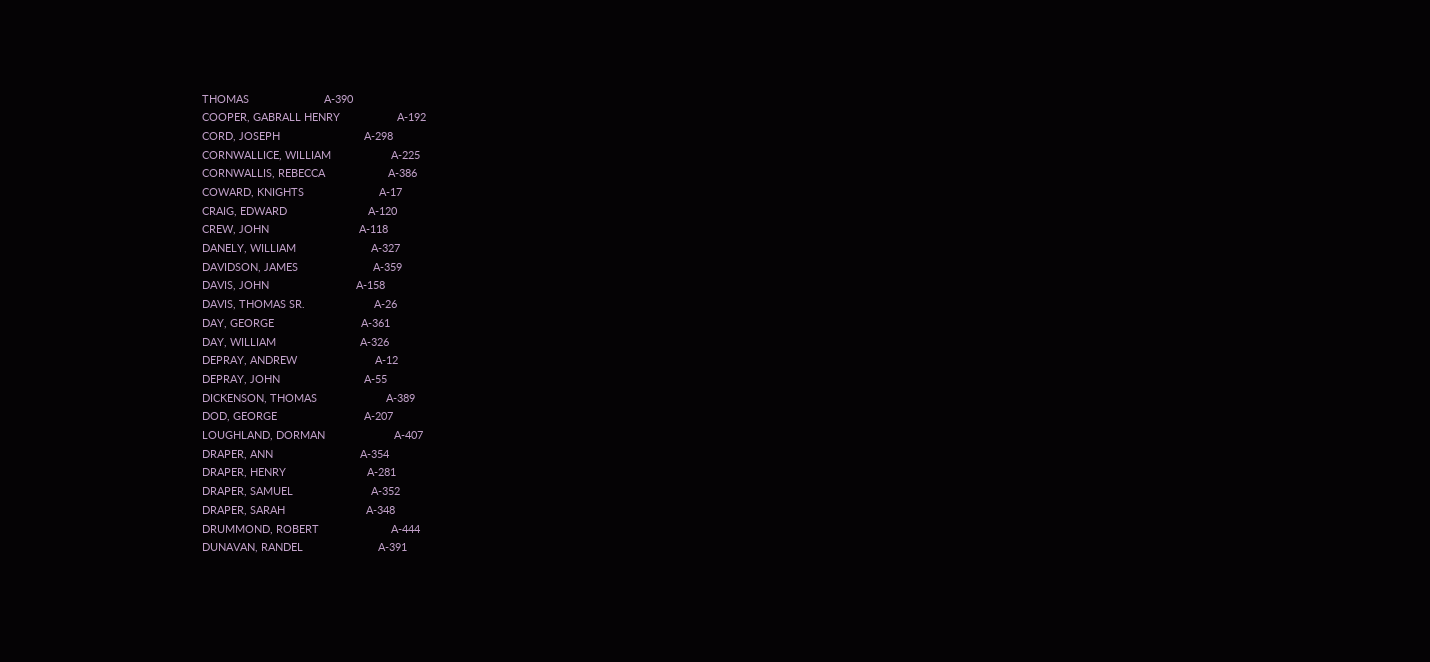THOMAS                         A-390
COOPER, GABRALL HENRY                   A-192
CORD, JOSEPH                            A-298
CORNWALLICE, WILLIAM                    A-225
CORNWALLIS, REBECCA                     A-386
COWARD, KNIGHTS                         A-17
CRAIG, EDWARD                           A-120
CREW, JOHN                              A-118
DANELY, WILLIAM                         A-327
DAVIDSON, JAMES                         A-359
DAVIS, JOHN                             A-158
DAVIS, THOMAS SR.                       A-26
DAY, GEORGE                             A-361
DAY, WILLIAM                            A-326
DEPRAY, ANDREW                          A-12
DEPRAY, JOHN                            A-55
DICKENSON, THOMAS                       A-389
DOD, GEORGE                             A-207
LOUGHLAND, DORMAN                       A-407
DRAPER, ANN                             A-354
DRAPER, HENRY                           A-281
DRAPER, SAMUEL                          A-352
DRAPER, SARAH                           A-348
DRUMMOND, ROBERT                        A-444
DUNAVAN, RANDEL                         A-391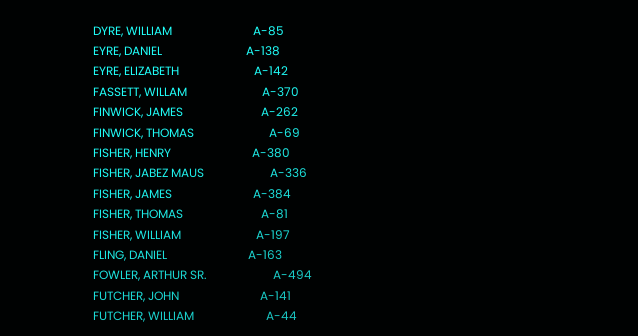DYRE, WILLIAM                           A-85
EYRE, DANIEL                            A-138
EYRE, ELIZABETH                         A-142
FASSETT, WILLAM                         A-370
FINWICK, JAMES                          A-262
FINWICK, THOMAS                         A-69
FISHER, HENRY                           A-380
FISHER, JABEZ MAUS                      A-336
FISHER, JAMES                           A-384
FISHER, THOMAS                          A-81
FISHER, WILLIAM                         A-197
FLING, DANIEL                           A-163
FOWLER, ARTHUR SR.                      A-494
FUTCHER, JOHN                           A-141
FUTCHER, WILLIAM                        A-44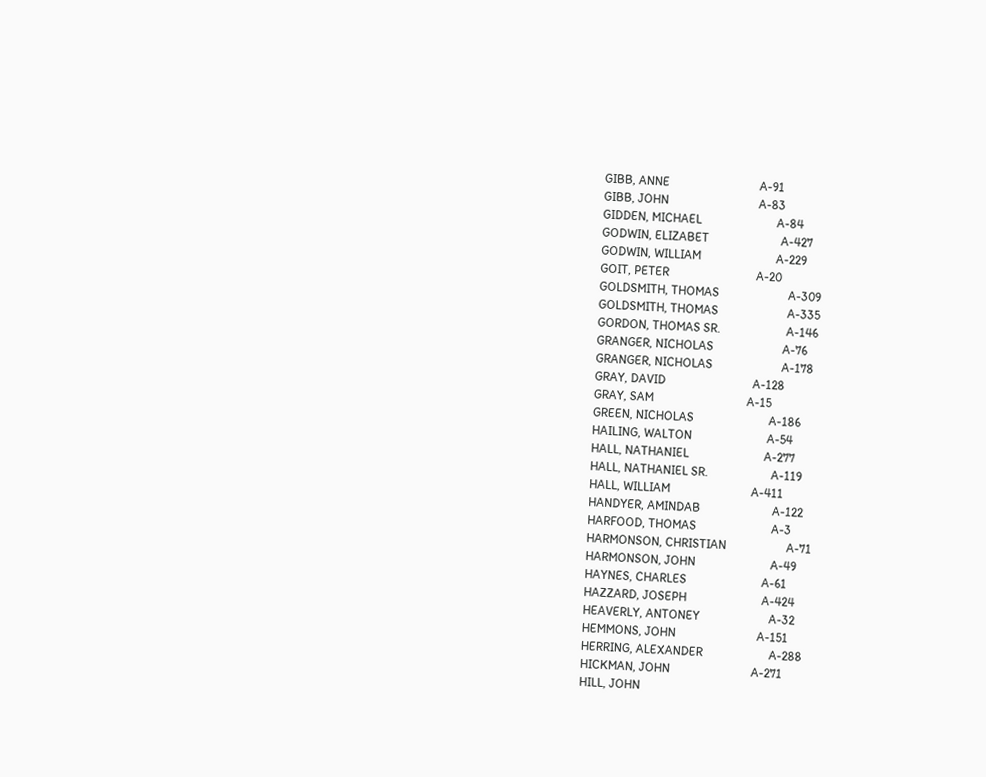GIBB, ANNE                              A-91
GIBB, JOHN                              A-83
GIDDEN, MICHAEL                         A-84
GODWIN, ELIZABET                        A-427
GODWIN, WILLIAM                         A-229
GOIT, PETER                             A-20
GOLDSMITH, THOMAS                       A-309
GOLDSMITH, THOMAS                       A-335
GORDON, THOMAS SR.                      A-146
GRANGER, NICHOLAS                       A-76
GRANGER, NICHOLAS                       A-178
GRAY, DAVID                             A-128
GRAY, SAM                               A-15
GREEN, NICHOLAS                         A-186
HAILING, WALTON                         A-54
HALL, NATHANIEL                         A-277
HALL, NATHANIEL SR.                     A-119
HALL, WILLIAM                           A-411
HANDYER, AMINDAB                        A-122
HARFOOD, THOMAS                         A-3
HARMONSON, CHRISTIAN                    A-71
HARMONSON, JOHN                         A-49
HAYNES, CHARLES                         A-61
HAZZARD, JOSEPH                         A-424
HEAVERLY, ANTONEY                       A-32
HEMMONS, JOHN                           A-151
HERRING, ALEXANDER                      A-288
HICKMAN, JOHN                           A-271
HILL, JOHN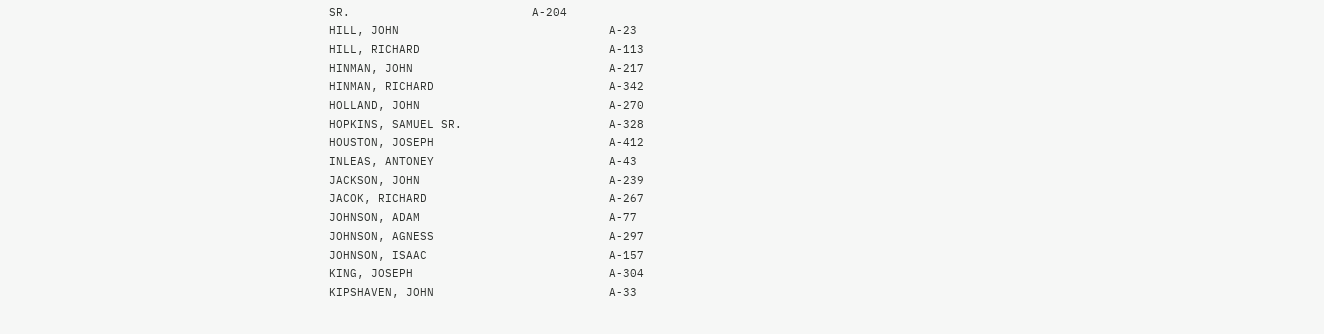SR.                          A-204
HILL, JOHN                              A-23
HILL, RICHARD                           A-113
HINMAN, JOHN                            A-217
HINMAN, RICHARD                         A-342
HOLLAND, JOHN                           A-270
HOPKINS, SAMUEL SR.                     A-328
HOUSTON, JOSEPH                         A-412
INLEAS, ANTONEY                         A-43
JACKSON, JOHN                           A-239
JACOK, RICHARD                          A-267
JOHNSON, ADAM                           A-77
JOHNSON, AGNESS                         A-297
JOHNSON, ISAAC                          A-157
KING, JOSEPH                            A-304
KIPSHAVEN, JOHN                         A-33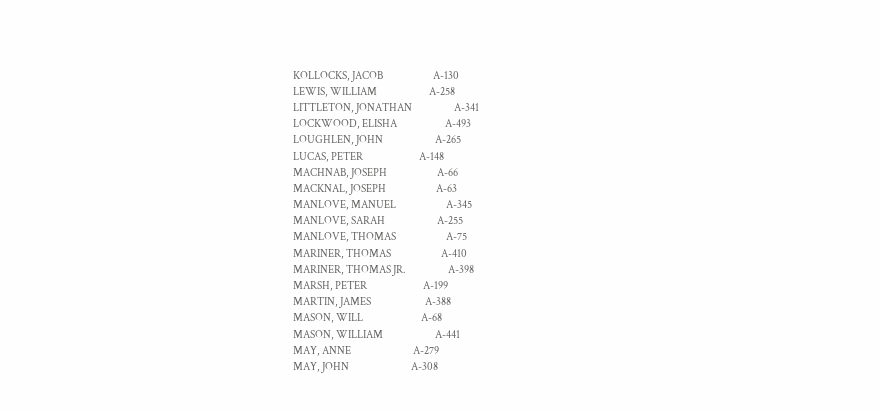KOLLOCKS, JACOB                         A-130
LEWIS, WILLIAM                          A-258
LITTLETON, JONATHAN                     A-341
LOCKWOOD, ELISHA                        A-493
LOUGHLEN, JOHN                          A-265
LUCAS, PETER                            A-148
MACHNAB, JOSEPH                         A-66
MACKNAL, JOSEPH                         A-63
MANLOVE, MANUEL                         A-345
MANLOVE, SARAH                          A-255
MANLOVE, THOMAS                         A-75
MARINER, THOMAS                         A-410
MARINER, THOMAS JR.                     A-398
MARSH, PETER                            A-199
MARTIN, JAMES                           A-388
MASON, WILL                             A-68
MASON, WILLIAM                          A-441
MAY, ANNE                               A-279
MAY, JOHN                               A-308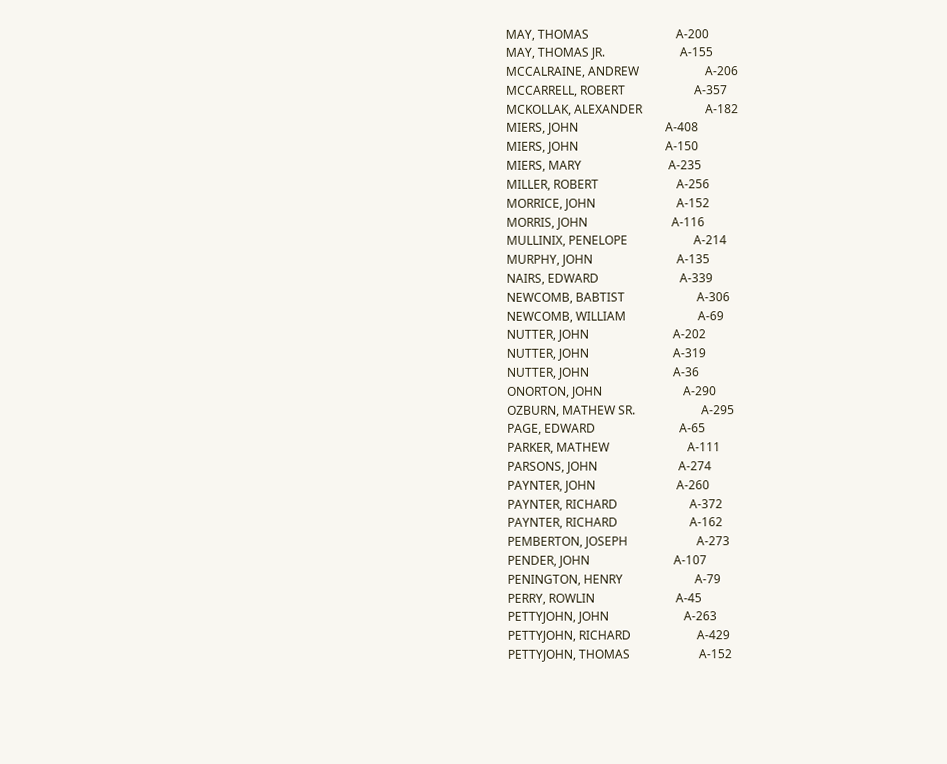MAY, THOMAS                             A-200
MAY, THOMAS JR.                         A-155
MCCALRAINE, ANDREW                      A-206
MCCARRELL, ROBERT                       A-357
MCKOLLAK, ALEXANDER                     A-182
MIERS, JOHN                             A-408
MIERS, JOHN                             A-150
MIERS, MARY                             A-235
MILLER, ROBERT                          A-256
MORRICE, JOHN                           A-152
MORRIS, JOHN                            A-116
MULLINIX, PENELOPE                      A-214
MURPHY, JOHN                            A-135
NAIRS, EDWARD                           A-339
NEWCOMB, BABTIST                        A-306
NEWCOMB, WILLIAM                        A-69
NUTTER, JOHN                            A-202
NUTTER, JOHN                            A-319
NUTTER, JOHN                            A-36
ONORTON, JOHN                           A-290
OZBURN, MATHEW SR.                      A-295
PAGE, EDWARD                            A-65
PARKER, MATHEW                          A-111
PARSONS, JOHN                           A-274
PAYNTER, JOHN                           A-260
PAYNTER, RICHARD                        A-372
PAYNTER, RICHARD                        A-162
PEMBERTON, JOSEPH                       A-273
PENDER, JOHN                            A-107
PENINGTON, HENRY                        A-79
PERRY, ROWLIN                           A-45
PETTYJOHN, JOHN                         A-263
PETTYJOHN, RICHARD                      A-429
PETTYJOHN, THOMAS                       A-152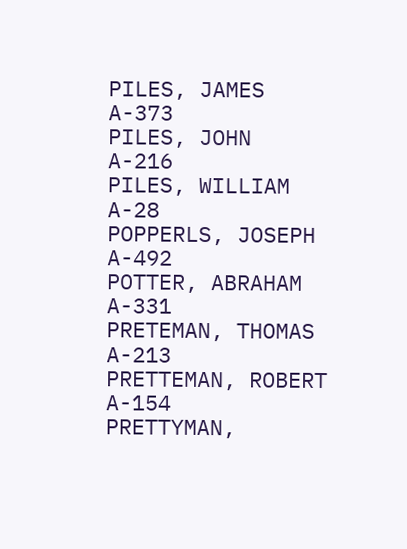PILES, JAMES                            A-373
PILES, JOHN                             A-216
PILES, WILLIAM                          A-28
POPPERLS, JOSEPH                        A-492
POTTER, ABRAHAM                         A-331
PRETEMAN, THOMAS                        A-213
PRETTEMAN, ROBERT                       A-154
PRETTYMAN,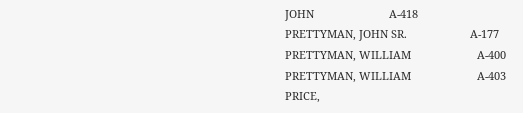JOHN                         A-418
PRETTYMAN, JOHN SR.                     A-177
PRETTYMAN, WILLIAM                      A-400
PRETTYMAN, WILLIAM                      A-403
PRICE,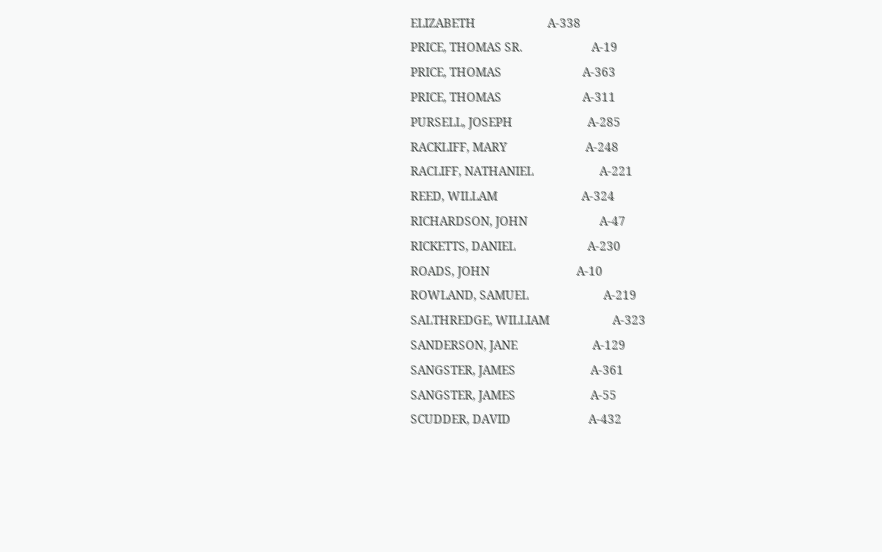ELIZABETH                        A-338
PRICE, THOMAS SR.                       A-19
PRICE, THOMAS                           A-363
PRICE, THOMAS                           A-311
PURSELL, JOSEPH                         A-285
RACKLIFF, MARY                          A-248
RACLIFF, NATHANIEL                      A-221
REED, WILLAM                            A-324
RICHARDSON, JOHN                        A-47
RICKETTS, DANIEL                        A-230
ROADS, JOHN                             A-10
ROWLAND, SAMUEL                         A-219
SALTHREDGE, WILLIAM                     A-323
SANDERSON, JANE                         A-129
SANGSTER, JAMES                         A-361
SANGSTER, JAMES                         A-55
SCUDDER, DAVID                          A-432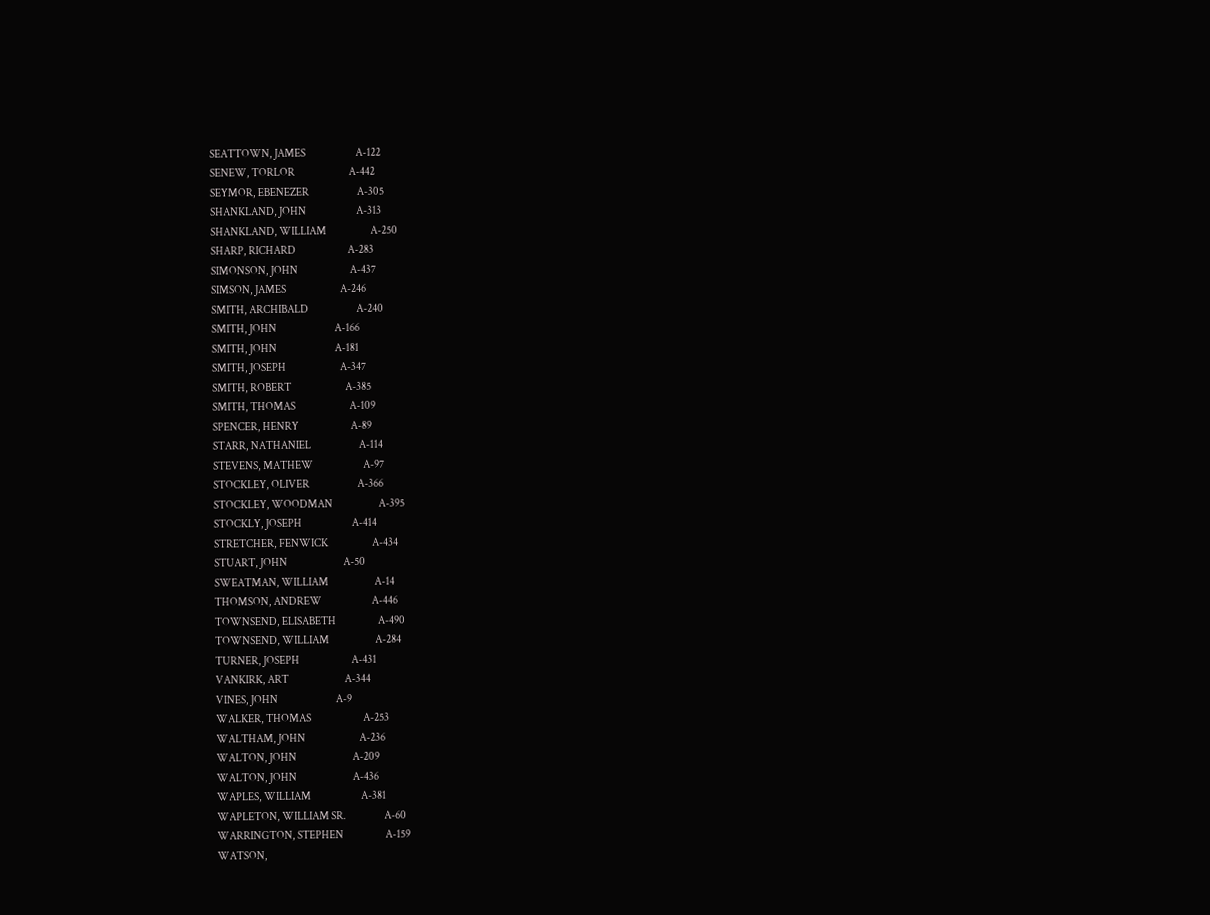SEATTOWN, JAMES                         A-122
SENEW, TORLOR                           A-442
SEYMOR, EBENEZER                        A-305
SHANKLAND, JOHN                         A-313
SHANKLAND, WILLIAM                      A-250
SHARP, RICHARD                          A-283
SIMONSON, JOHN                          A-437
SIMSON, JAMES                           A-246
SMITH, ARCHIBALD                        A-240
SMITH, JOHN                             A-166
SMITH, JOHN                             A-181
SMITH, JOSEPH                           A-347
SMITH, ROBERT                           A-385
SMITH, THOMAS                           A-109
SPENCER, HENRY                          A-89
STARR, NATHANIEL                        A-114
STEVENS, MATHEW                         A-97
STOCKLEY, OLIVER                        A-366
STOCKLEY, WOODMAN                       A-395
STOCKLY, JOSEPH                         A-414
STRETCHER, FENWICK                      A-434
STUART, JOHN                            A-50
SWEATMAN, WILLIAM                       A-14
THOMSON, ANDREW                         A-446
TOWNSEND, ELISABETH                     A-490
TOWNSEND, WILLIAM                       A-284
TURNER, JOSEPH                          A-431
VANKIRK, ART                            A-344
VINES, JOHN                             A-9
WALKER, THOMAS                          A-253
WALTHAM, JOHN                           A-236
WALTON, JOHN                            A-209
WALTON, JOHN                            A-436
WAPLES, WILLIAM                         A-381
WAPLETON, WILLIAM SR.                   A-60
WARRINGTON, STEPHEN                     A-159
WATSON,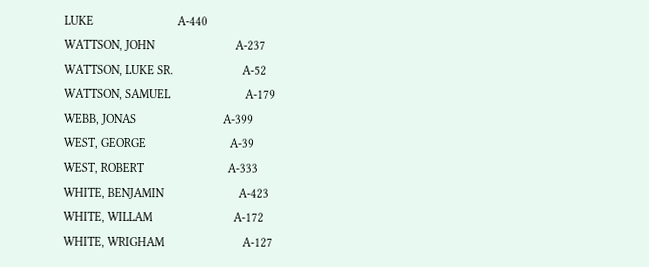LUKE                            A-440
WATTSON, JOHN                           A-237
WATTSON, LUKE SR.                       A-52
WATTSON, SAMUEL                         A-179
WEBB, JONAS                             A-399
WEST, GEORGE                            A-39
WEST, ROBERT                            A-333
WHITE, BENJAMIN                         A-423
WHITE, WILLAM                           A-172
WHITE, WRIGHAM                          A-127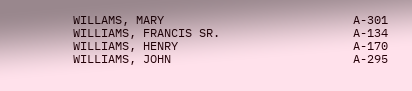WILLAMS, MARY                           A-301
WILLIAMS, FRANCIS SR.                   A-134
WILLIAMS, HENRY                         A-170
WILLIAMS, JOHN                          A-295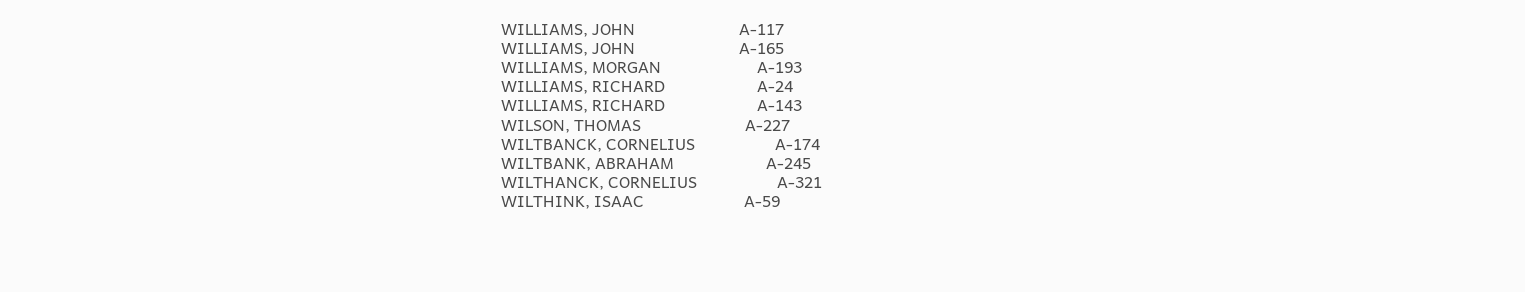WILLIAMS, JOHN                          A-117
WILLIAMS, JOHN                          A-165
WILLIAMS, MORGAN                        A-193
WILLIAMS, RICHARD                       A-24
WILLIAMS, RICHARD                       A-143
WILSON, THOMAS                          A-227
WILTBANCK, CORNELIUS                    A-174
WILTBANK, ABRAHAM                       A-245
WILTHANCK, CORNELIUS                    A-321
WILTHINK, ISAAC                         A-59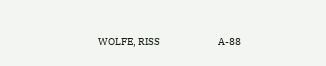WOLFE, RISS                             A-88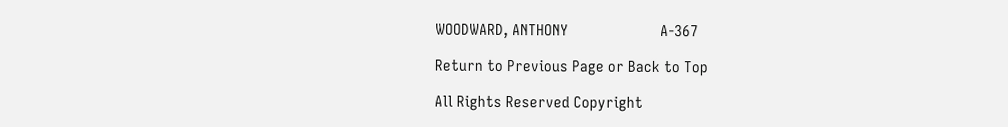WOODWARD, ANTHONY                       A-367

Return to Previous Page or Back to Top

All Rights Reserved Copyright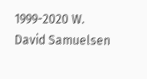1999-2020 W. David Samuelsen